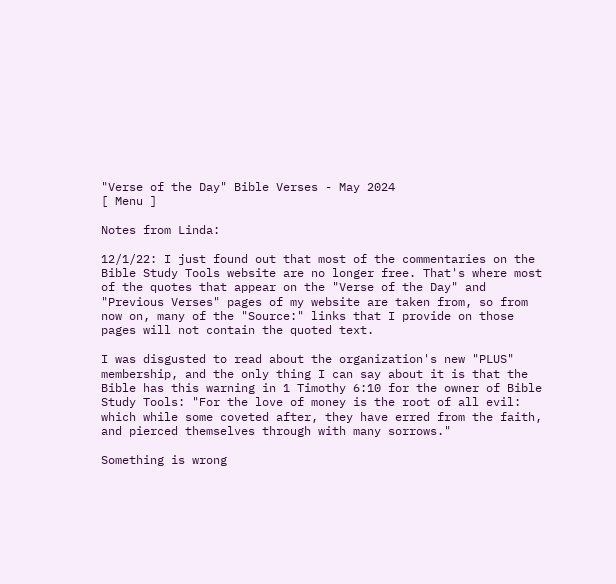"Verse of the Day" Bible Verses - May 2024
[ Menu ]

Notes from Linda:

12/1/22: I just found out that most of the commentaries on the Bible Study Tools website are no longer free. That's where most of the quotes that appear on the "Verse of the Day" and "Previous Verses" pages of my website are taken from, so from now on, many of the "Source:" links that I provide on those pages will not contain the quoted text.

I was disgusted to read about the organization's new "PLUS" membership, and the only thing I can say about it is that the Bible has this warning in 1 Timothy 6:10 for the owner of Bible Study Tools: "For the love of money is the root of all evil: which while some coveted after, they have erred from the faith, and pierced themselves through with many sorrows."

Something is wrong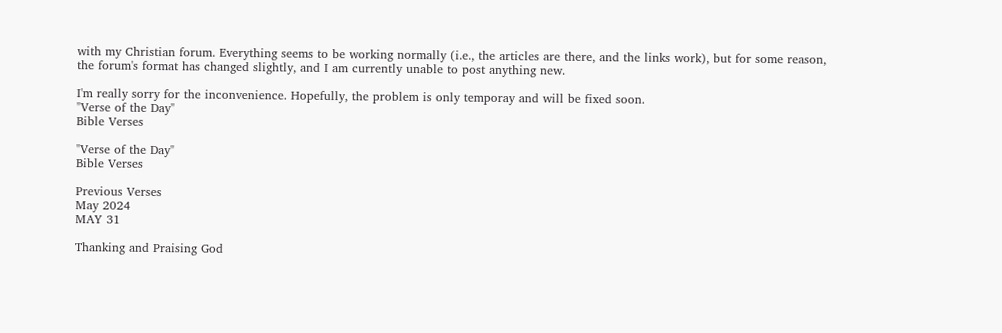with my Christian forum. Everything seems to be working normally (i.e., the articles are there, and the links work), but for some reason, the forum's format has changed slightly, and I am currently unable to post anything new.

I'm really sorry for the inconvenience. Hopefully, the problem is only temporay and will be fixed soon.
"Verse of the Day"
Bible Verses

"Verse of the Day"
Bible Verses

Previous Verses
May 2024
MAY 31

Thanking and Praising God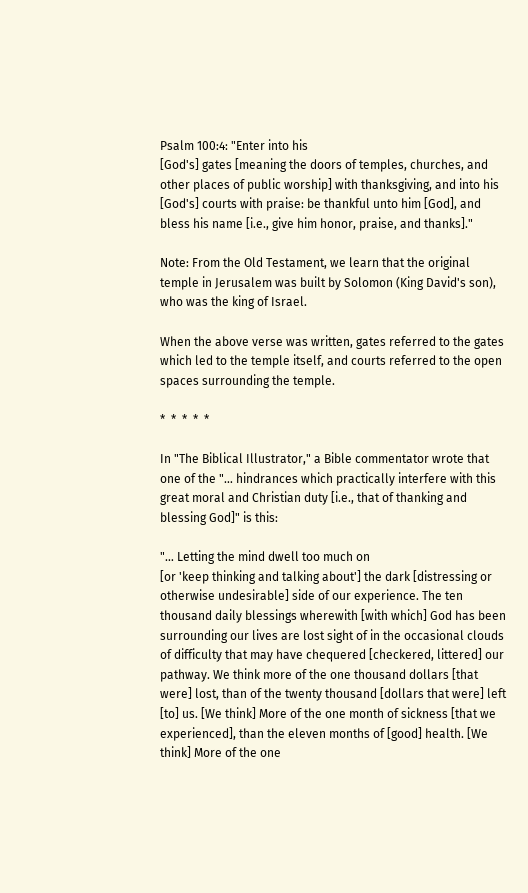Psalm 100:4: "Enter into his
[God's] gates [meaning the doors of temples, churches, and other places of public worship] with thanksgiving, and into his [God's] courts with praise: be thankful unto him [God], and bless his name [i.e., give him honor, praise, and thanks]."

Note: From the Old Testament, we learn that the original temple in Jerusalem was built by Solomon (King David's son), who was the king of Israel.

When the above verse was written, gates referred to the gates which led to the temple itself, and courts referred to the open spaces surrounding the temple.

*  *  *  *  *

In "The Biblical Illustrator," a Bible commentator wrote that one of the "… hindrances which practically interfere with this great moral and Christian duty [i.e., that of thanking and blessing God]" is this:

"… Letting the mind dwell too much on
[or 'keep thinking and talking about'] the dark [distressing or otherwise undesirable] side of our experience. The ten thousand daily blessings wherewith [with which] God has been surrounding our lives are lost sight of in the occasional clouds of difficulty that may have chequered [checkered, littered] our pathway. We think more of the one thousand dollars [that were] lost, than of the twenty thousand [dollars that were] left [to] us. [We think] More of the one month of sickness [that we experienced], than the eleven months of [good] health. [We think] More of the one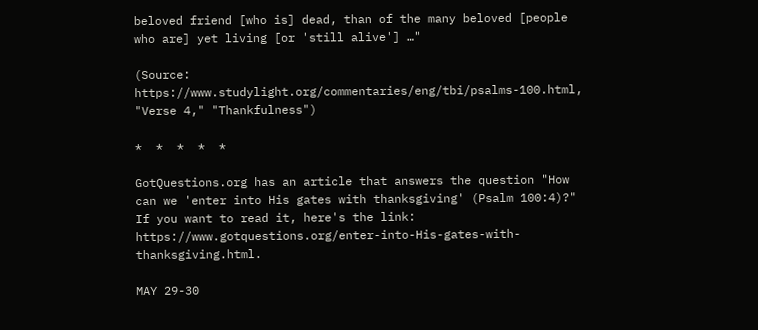beloved friend [who is] dead, than of the many beloved [people who are] yet living [or 'still alive'] …"

(Source: https://www.studylight.org/commentaries/eng/tbi/psalms-100.html, "Verse 4," "Thankfulness")

*  *  *  *  *

GotQuestions.org has an article that answers the question "How can we 'enter into His gates with thanksgiving' (Psalm 100:4)?" If you want to read it, here's the link: https://www.gotquestions.org/enter-into-His-gates-with-thanksgiving.html.

MAY 29-30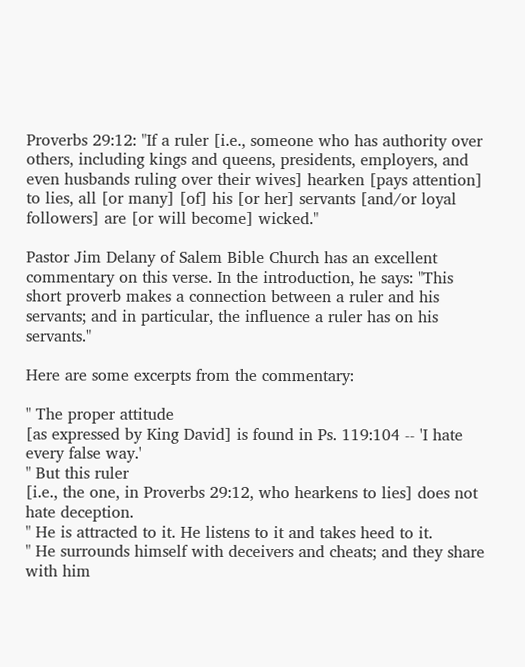Proverbs 29:12: "If a ruler [i.e., someone who has authority over others, including kings and queens, presidents, employers, and even husbands ruling over their wives] hearken [pays attention] to lies, all [or many] [of] his [or her] servants [and/or loyal followers] are [or will become] wicked."

Pastor Jim Delany of Salem Bible Church has an excellent commentary on this verse. In the introduction, he says: "This short proverb makes a connection between a ruler and his servants; and in particular, the influence a ruler has on his servants."

Here are some excerpts from the commentary:

" The proper attitude
[as expressed by King David] is found in Ps. 119:104 -- 'I hate every false way.'
" But this ruler
[i.e., the one, in Proverbs 29:12, who hearkens to lies] does not hate deception.
" He is attracted to it. He listens to it and takes heed to it.
" He surrounds himself with deceivers and cheats; and they share with him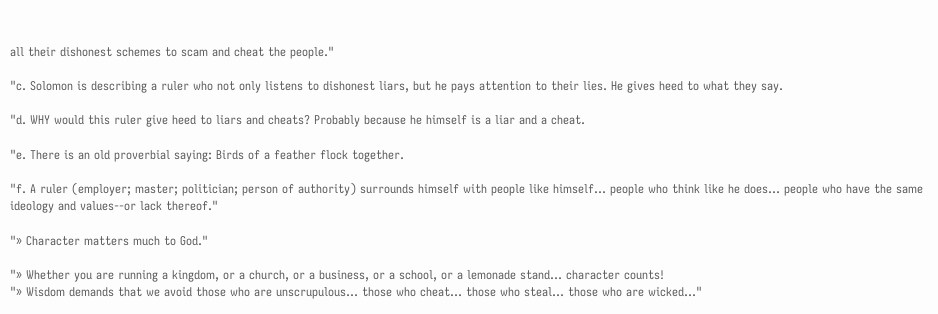all their dishonest schemes to scam and cheat the people."

"c. Solomon is describing a ruler who not only listens to dishonest liars, but he pays attention to their lies. He gives heed to what they say.

"d. WHY would this ruler give heed to liars and cheats? Probably because he himself is a liar and a cheat.

"e. There is an old proverbial saying: Birds of a feather flock together.

"f. A ruler (employer; master; politician; person of authority) surrounds himself with people like himself… people who think like he does… people who have the same ideology and values--or lack thereof."

"» Character matters much to God."

"» Whether you are running a kingdom, or a church, or a business, or a school, or a lemonade stand… character counts!
"» Wisdom demands that we avoid those who are unscrupulous… those who cheat… those who steal… those who are wicked…"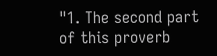"1. The second part of this proverb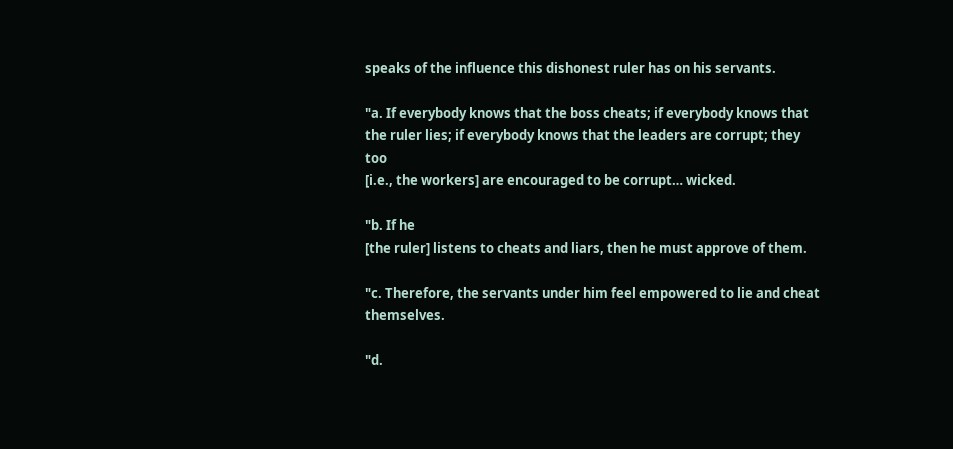speaks of the influence this dishonest ruler has on his servants.

"a. If everybody knows that the boss cheats; if everybody knows that the ruler lies; if everybody knows that the leaders are corrupt; they too
[i.e., the workers] are encouraged to be corrupt… wicked.

"b. If he
[the ruler] listens to cheats and liars, then he must approve of them.

"c. Therefore, the servants under him feel empowered to lie and cheat themselves.

"d.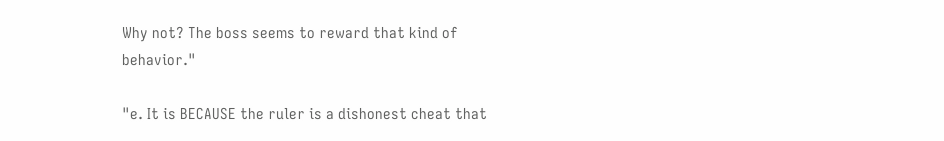Why not? The boss seems to reward that kind of behavior."

"e. It is BECAUSE the ruler is a dishonest cheat that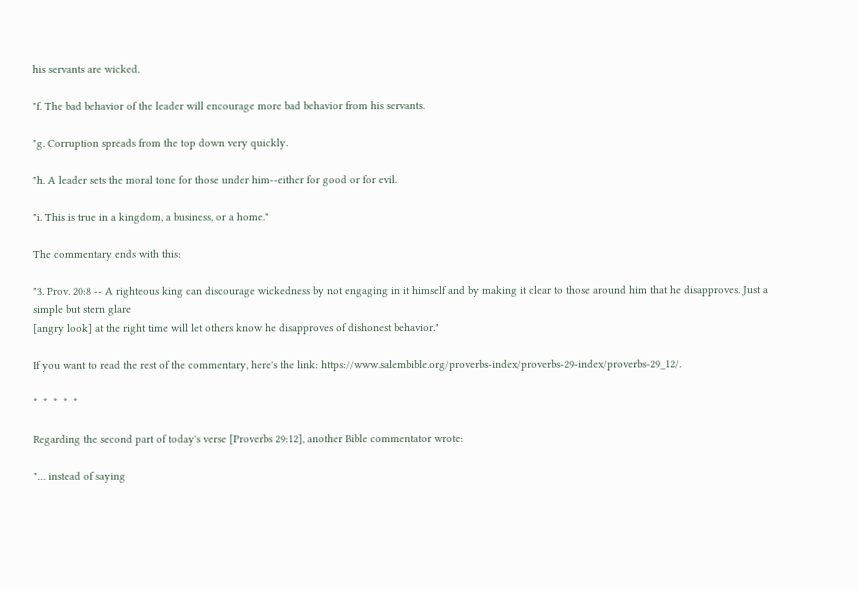his servants are wicked.

"f. The bad behavior of the leader will encourage more bad behavior from his servants.

"g. Corruption spreads from the top down very quickly.

"h. A leader sets the moral tone for those under him--either for good or for evil.

"i. This is true in a kingdom, a business, or a home."

The commentary ends with this:

"3. Prov. 20:8 -- A righteous king can discourage wickedness by not engaging in it himself and by making it clear to those around him that he disapproves. Just a simple but stern glare
[angry look] at the right time will let others know he disapproves of dishonest behavior."

If you want to read the rest of the commentary, here's the link: https://www.salembible.org/proverbs-index/proverbs-29-index/proverbs-29_12/.

*  *  *  *  *

Regarding the second part of today's verse [Proverbs 29:12], another Bible commentator wrote:

"… instead of saying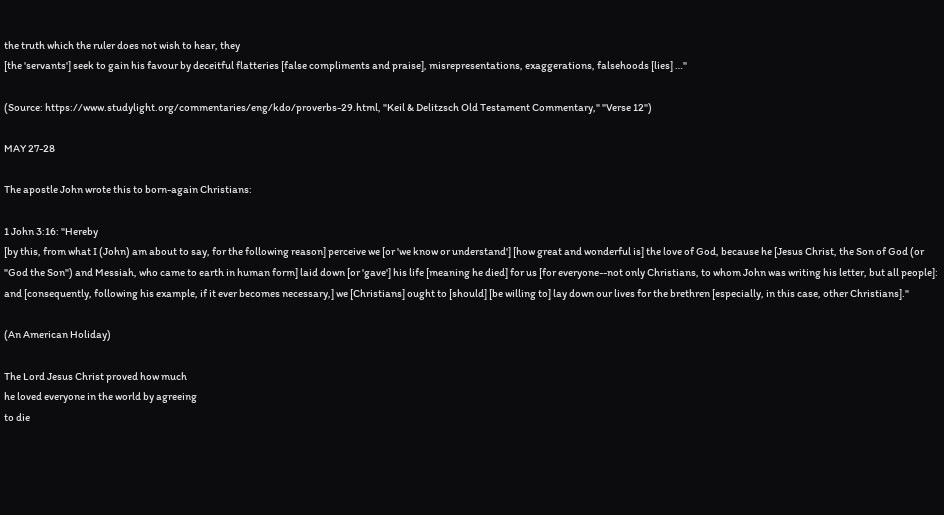the truth which the ruler does not wish to hear, they
[the 'servants'] seek to gain his favour by deceitful flatteries [false compliments and praise], misrepresentations, exaggerations, falsehoods [lies] …"

(Source: https://www.studylight.org/commentaries/eng/kdo/proverbs-29.html, "Keil & Delitzsch Old Testament Commentary," "Verse 12")

MAY 27-28

The apostle John wrote this to born-again Christians:

1 John 3:16: "Hereby
[by this, from what I (John) am about to say, for the following reason] perceive we [or 'we know or understand'] [how great and wonderful is] the love of God, because he [Jesus Christ, the Son of God (or "God the Son") and Messiah, who came to earth in human form] laid down [or 'gave'] his life [meaning he died] for us [for everyone--not only Christians, to whom John was writing his letter, but all people]: and [consequently, following his example, if it ever becomes necessary,] we [Christians] ought to [should] [be willing to] lay down our lives for the brethren [especially, in this case, other Christians]."

(An American Holiday)

The Lord Jesus Christ proved how much
he loved everyone in the world by agreeing
to die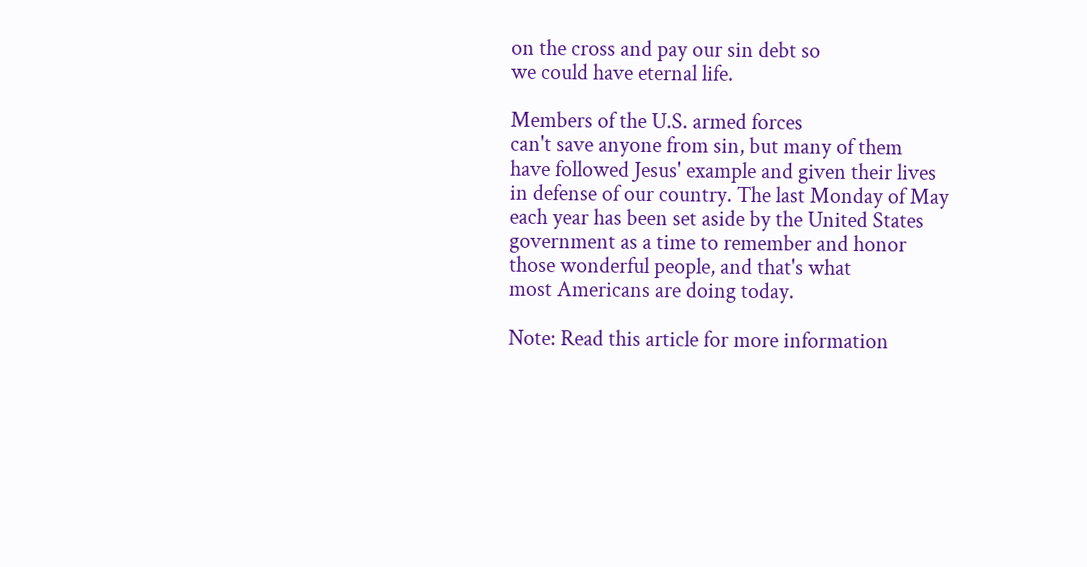on the cross and pay our sin debt so
we could have eternal life.

Members of the U.S. armed forces
can't save anyone from sin, but many of them
have followed Jesus' example and given their lives
in defense of our country. The last Monday of May
each year has been set aside by the United States
government as a time to remember and honor
those wonderful people, and that's what
most Americans are doing today.

Note: Read this article for more information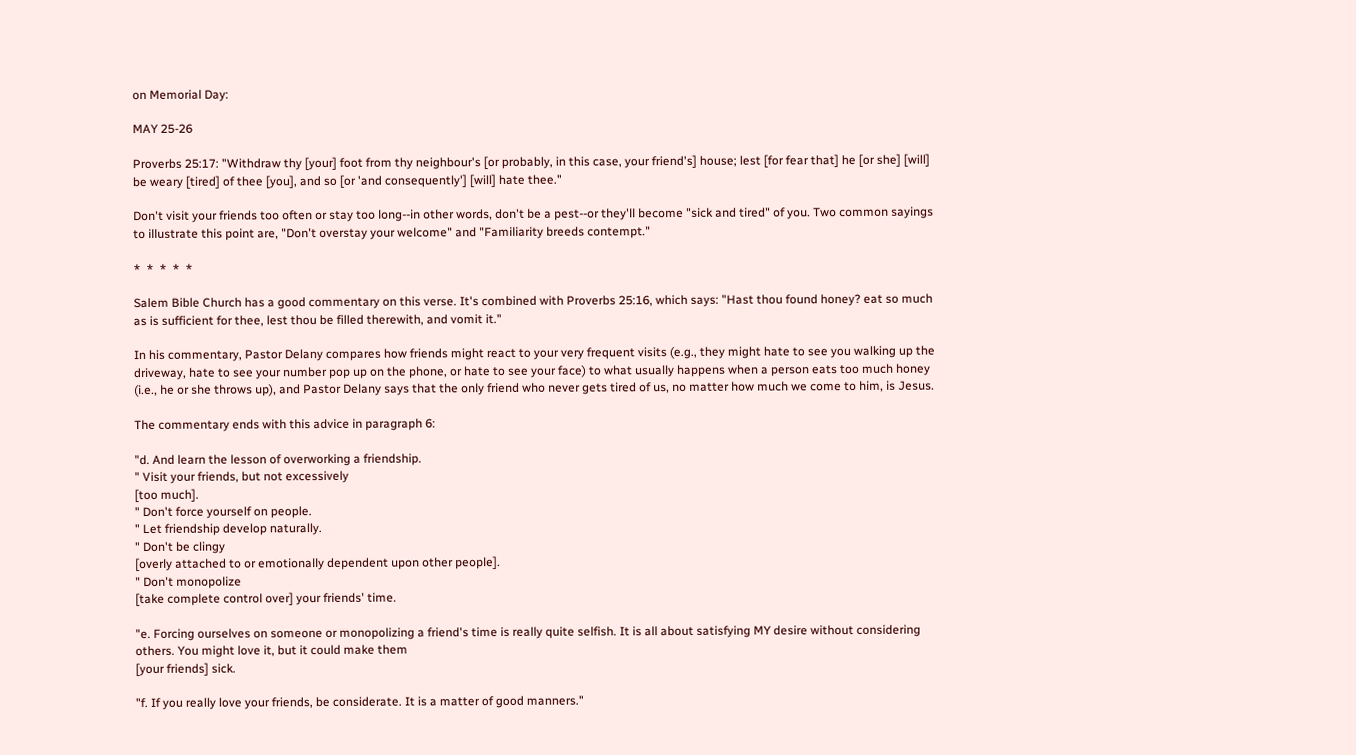on Memorial Day:

MAY 25-26

Proverbs 25:17: "Withdraw thy [your] foot from thy neighbour's [or probably, in this case, your friend's] house; lest [for fear that] he [or she] [will] be weary [tired] of thee [you], and so [or 'and consequently'] [will] hate thee."

Don't visit your friends too often or stay too long--in other words, don't be a pest--or they'll become "sick and tired" of you. Two common sayings to illustrate this point are, "Don't overstay your welcome" and "Familiarity breeds contempt."

*  *  *  *  *

Salem Bible Church has a good commentary on this verse. It's combined with Proverbs 25:16, which says: "Hast thou found honey? eat so much as is sufficient for thee, lest thou be filled therewith, and vomit it."

In his commentary, Pastor Delany compares how friends might react to your very frequent visits (e.g., they might hate to see you walking up the driveway, hate to see your number pop up on the phone, or hate to see your face) to what usually happens when a person eats too much honey (i.e., he or she throws up), and Pastor Delany says that the only friend who never gets tired of us, no matter how much we come to him, is Jesus.

The commentary ends with this advice in paragraph 6:

"d. And learn the lesson of overworking a friendship.
" Visit your friends, but not excessively
[too much].
" Don't force yourself on people.
" Let friendship develop naturally.
" Don't be clingy
[overly attached to or emotionally dependent upon other people].
" Don't monopolize
[take complete control over] your friends' time.

"e. Forcing ourselves on someone or monopolizing a friend's time is really quite selfish. It is all about satisfying MY desire without considering others. You might love it, but it could make them
[your friends] sick.

"f. If you really love your friends, be considerate. It is a matter of good manners."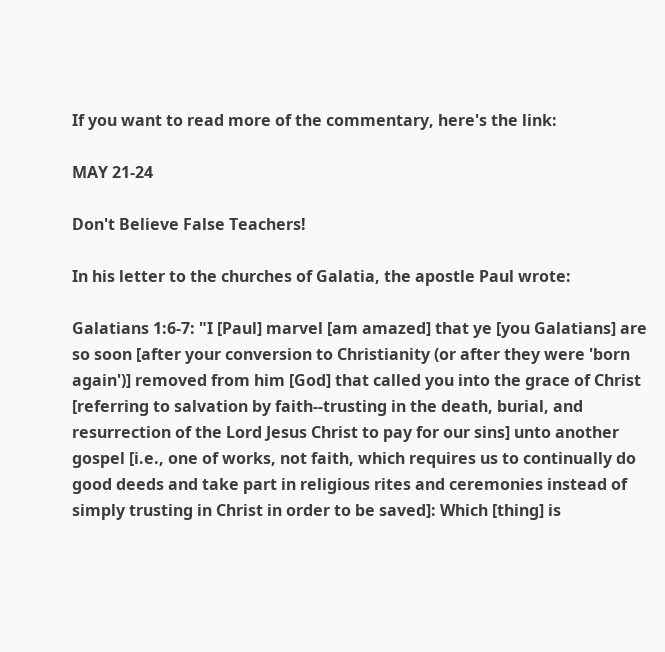If you want to read more of the commentary, here's the link:

MAY 21-24

Don't Believe False Teachers!

In his letter to the churches of Galatia, the apostle Paul wrote:

Galatians 1:6-7: "I [Paul] marvel [am amazed] that ye [you Galatians] are so soon [after your conversion to Christianity (or after they were 'born again')] removed from him [God] that called you into the grace of Christ [referring to salvation by faith--trusting in the death, burial, and resurrection of the Lord Jesus Christ to pay for our sins] unto another gospel [i.e., one of works, not faith, which requires us to continually do good deeds and take part in religious rites and ceremonies instead of simply trusting in Christ in order to be saved]: Which [thing] is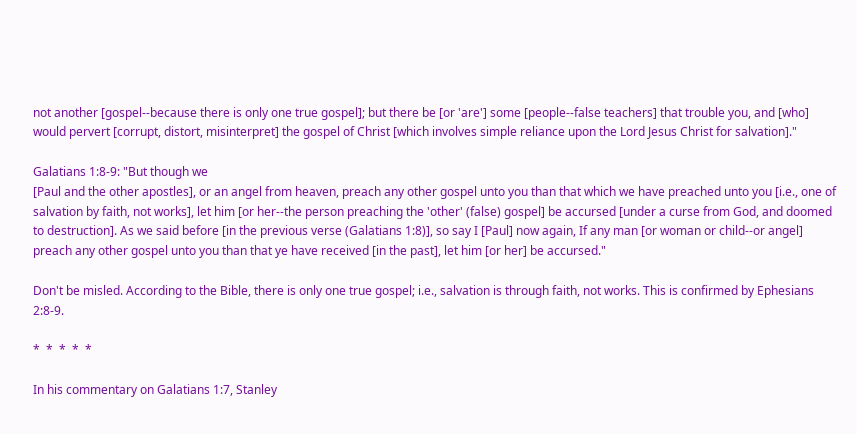not another [gospel--because there is only one true gospel]; but there be [or 'are'] some [people--false teachers] that trouble you, and [who] would pervert [corrupt, distort, misinterpret] the gospel of Christ [which involves simple reliance upon the Lord Jesus Christ for salvation]."

Galatians 1:8-9: "But though we
[Paul and the other apostles], or an angel from heaven, preach any other gospel unto you than that which we have preached unto you [i.e., one of salvation by faith, not works], let him [or her--the person preaching the 'other' (false) gospel] be accursed [under a curse from God, and doomed to destruction]. As we said before [in the previous verse (Galatians 1:8)], so say I [Paul] now again, If any man [or woman or child--or angel] preach any other gospel unto you than that ye have received [in the past], let him [or her] be accursed."

Don't be misled. According to the Bible, there is only one true gospel; i.e., salvation is through faith, not works. This is confirmed by Ephesians 2:8-9.

*  *  *  *  *

In his commentary on Galatians 1:7, Stanley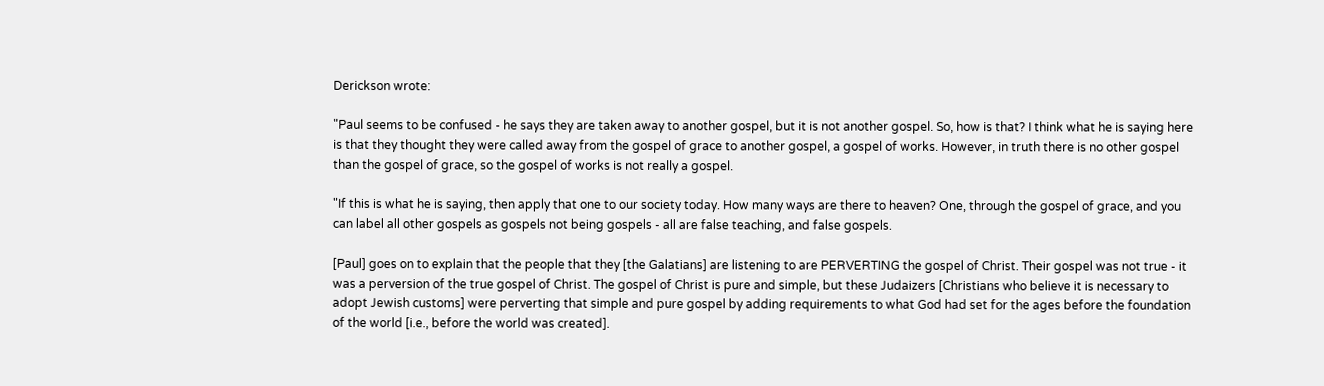Derickson wrote:

"Paul seems to be confused - he says they are taken away to another gospel, but it is not another gospel. So, how is that? I think what he is saying here is that they thought they were called away from the gospel of grace to another gospel, a gospel of works. However, in truth there is no other gospel than the gospel of grace, so the gospel of works is not really a gospel.

"If this is what he is saying, then apply that one to our society today. How many ways are there to heaven? One, through the gospel of grace, and you can label all other gospels as gospels not being gospels - all are false teaching, and false gospels.

[Paul] goes on to explain that the people that they [the Galatians] are listening to are PERVERTING the gospel of Christ. Their gospel was not true - it was a perversion of the true gospel of Christ. The gospel of Christ is pure and simple, but these Judaizers [Christians who believe it is necessary to adopt Jewish customs] were perverting that simple and pure gospel by adding requirements to what God had set for the ages before the foundation of the world [i.e., before the world was created].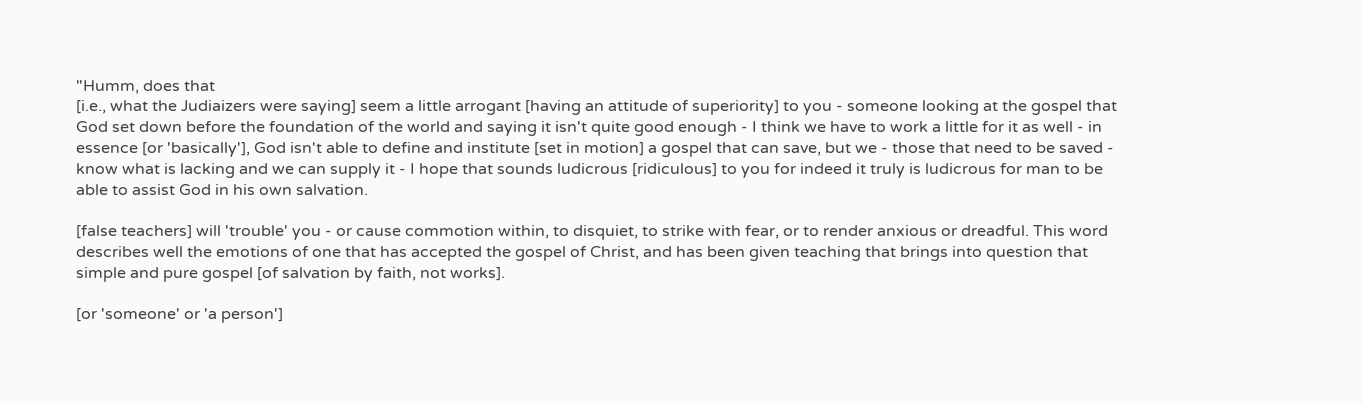"Humm, does that
[i.e., what the Judiaizers were saying] seem a little arrogant [having an attitude of superiority] to you - someone looking at the gospel that God set down before the foundation of the world and saying it isn't quite good enough - I think we have to work a little for it as well - in essence [or 'basically'], God isn't able to define and institute [set in motion] a gospel that can save, but we - those that need to be saved - know what is lacking and we can supply it - I hope that sounds ludicrous [ridiculous] to you for indeed it truly is ludicrous for man to be able to assist God in his own salvation.

[false teachers] will 'trouble' you - or cause commotion within, to disquiet, to strike with fear, or to render anxious or dreadful. This word describes well the emotions of one that has accepted the gospel of Christ, and has been given teaching that brings into question that simple and pure gospel [of salvation by faith, not works].

[or 'someone' or 'a person']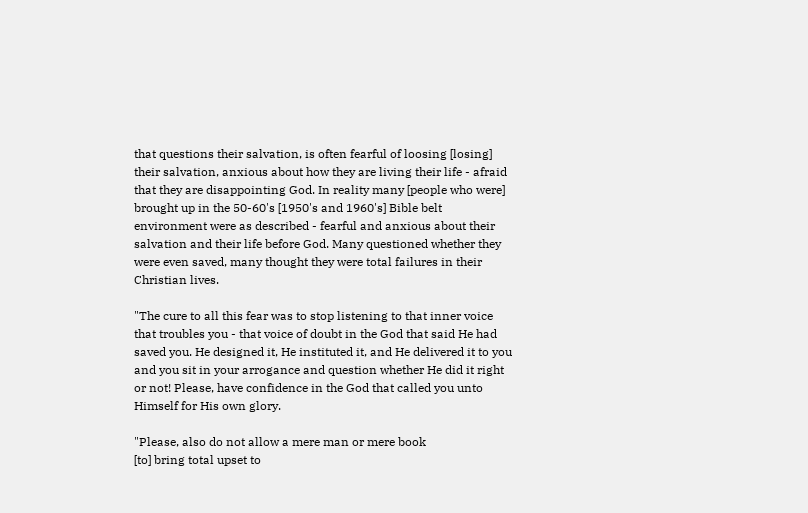that questions their salvation, is often fearful of loosing [losing] their salvation, anxious about how they are living their life - afraid that they are disappointing God. In reality many [people who were] brought up in the 50-60's [1950's and 1960's] Bible belt environment were as described - fearful and anxious about their salvation and their life before God. Many questioned whether they were even saved, many thought they were total failures in their Christian lives.

"The cure to all this fear was to stop listening to that inner voice that troubles you - that voice of doubt in the God that said He had saved you. He designed it, He instituted it, and He delivered it to you and you sit in your arrogance and question whether He did it right or not! Please, have confidence in the God that called you unto Himself for His own glory.

"Please, also do not allow a mere man or mere book
[to] bring total upset to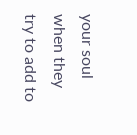your soul when they try to add to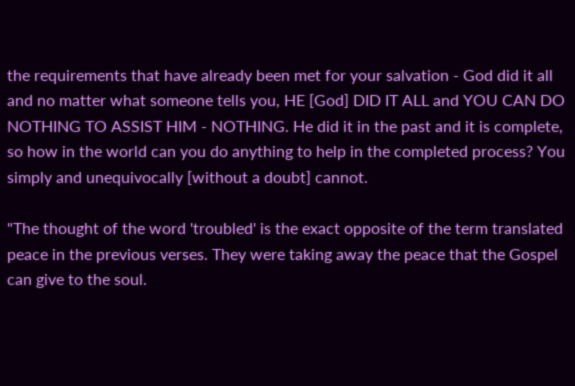the requirements that have already been met for your salvation - God did it all and no matter what someone tells you, HE [God] DID IT ALL and YOU CAN DO NOTHING TO ASSIST HIM - NOTHING. He did it in the past and it is complete, so how in the world can you do anything to help in the completed process? You simply and unequivocally [without a doubt] cannot.

"The thought of the word 'troubled' is the exact opposite of the term translated peace in the previous verses. They were taking away the peace that the Gospel can give to the soul.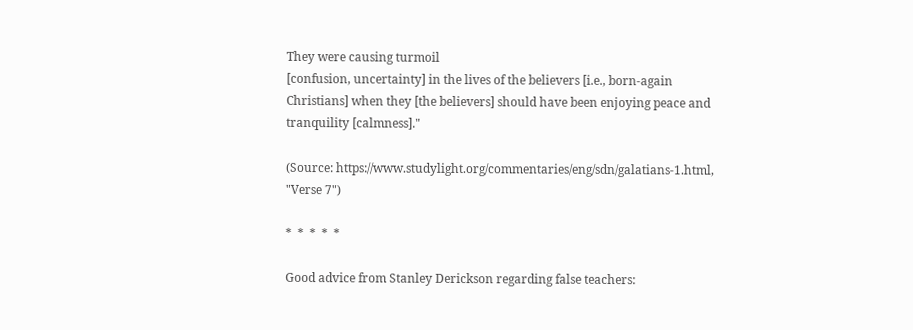They were causing turmoil
[confusion, uncertainty] in the lives of the believers [i.e., born-again Christians] when they [the believers] should have been enjoying peace and tranquility [calmness]."

(Source: https://www.studylight.org/commentaries/eng/sdn/galatians-1.html, "Verse 7")

*  *  *  *  *

Good advice from Stanley Derickson regarding false teachers: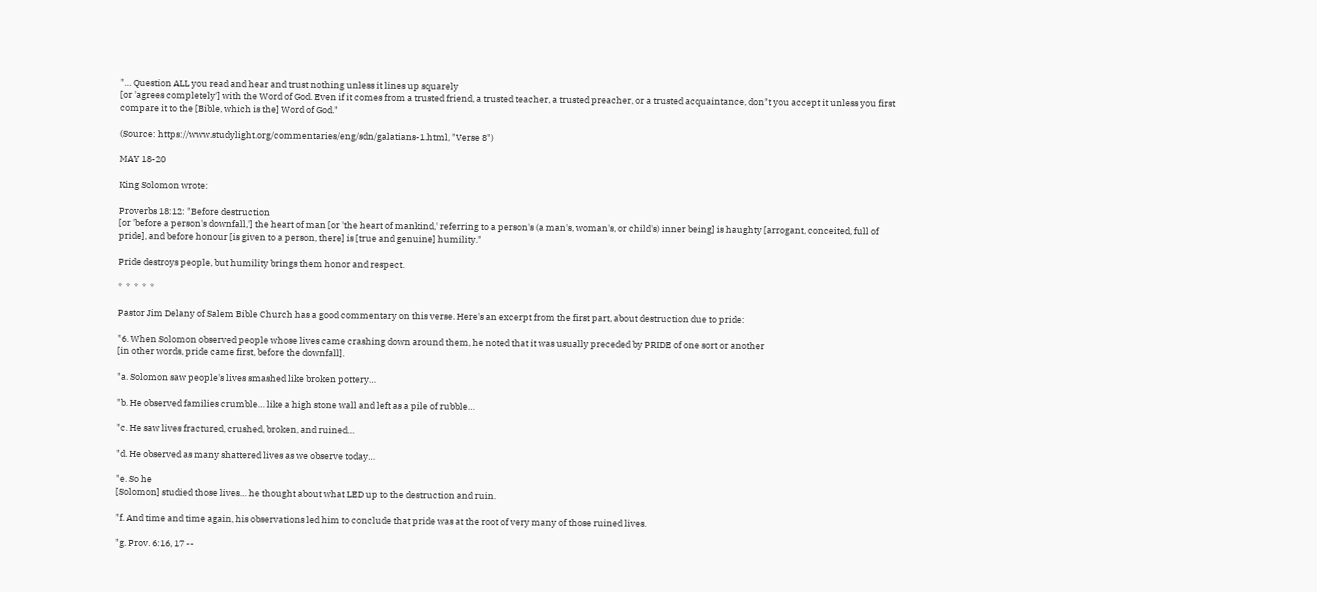"… Question ALL you read and hear and trust nothing unless it lines up squarely
[or 'agrees completely'] with the Word of God. Even if it comes from a trusted friend, a trusted teacher, a trusted preacher, or a trusted acquaintance, don"t you accept it unless you first compare it to the [Bible, which is the] Word of God."

(Source: https://www.studylight.org/commentaries/eng/sdn/galatians-1.html, "Verse 8")

MAY 18-20

King Solomon wrote:

Proverbs 18:12: "Before destruction
[or 'before a person's downfall,'] the heart of man [or 'the heart of mankind,' referring to a person's (a man's, woman's, or child's) inner being] is haughty [arrogant, conceited, full of pride], and before honour [is given to a person, there] is [true and genuine] humility."

Pride destroys people, but humility brings them honor and respect.

*  *  *  *  *

Pastor Jim Delany of Salem Bible Church has a good commentary on this verse. Here's an excerpt from the first part, about destruction due to pride:

"6. When Solomon observed people whose lives came crashing down around them, he noted that it was usually preceded by PRIDE of one sort or another
[in other words, pride came first, before the downfall].

"a. Solomon saw people's lives smashed like broken pottery…

"b. He observed families crumble… like a high stone wall and left as a pile of rubble…

"c. He saw lives fractured, crushed, broken, and ruined…

"d. He observed as many shattered lives as we observe today…

"e. So he
[Solomon] studied those lives… he thought about what LED up to the destruction and ruin.

"f. And time and time again, his observations led him to conclude that pride was at the root of very many of those ruined lives.

"g. Prov. 6:16, 17 --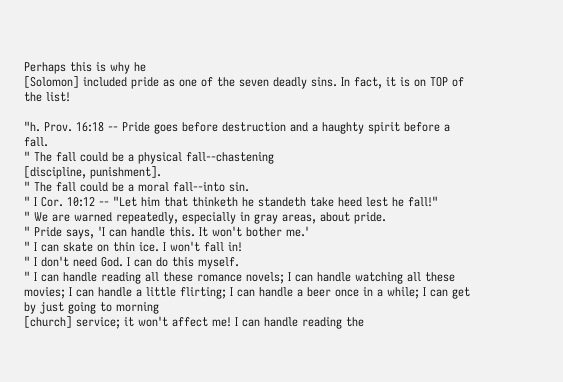Perhaps this is why he
[Solomon] included pride as one of the seven deadly sins. In fact, it is on TOP of the list!

"h. Prov. 16:18 -- Pride goes before destruction and a haughty spirit before a fall.
" The fall could be a physical fall--chastening
[discipline, punishment].
" The fall could be a moral fall--into sin.
" I Cor. 10:12 -- "Let him that thinketh he standeth take heed lest he fall!"
" We are warned repeatedly, especially in gray areas, about pride.
" Pride says, 'I can handle this. It won't bother me.'
" I can skate on thin ice. I won't fall in!
" I don't need God. I can do this myself.
" I can handle reading all these romance novels; I can handle watching all these movies; I can handle a little flirting; I can handle a beer once in a while; I can get by just going to morning
[church] service; it won't affect me! I can handle reading the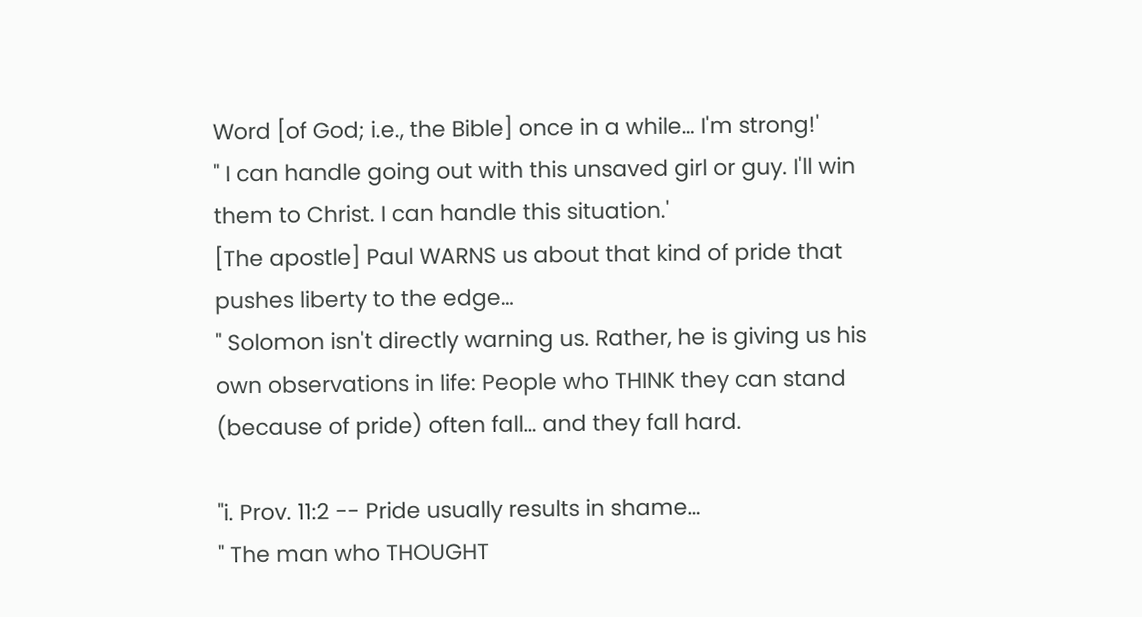Word [of God; i.e., the Bible] once in a while… I'm strong!'
" I can handle going out with this unsaved girl or guy. I'll win them to Christ. I can handle this situation.'
[The apostle] Paul WARNS us about that kind of pride that pushes liberty to the edge…
" Solomon isn't directly warning us. Rather, he is giving us his own observations in life: People who THINK they can stand (because of pride) often fall… and they fall hard.

"i. Prov. 11:2 -- Pride usually results in shame…
" The man who THOUGHT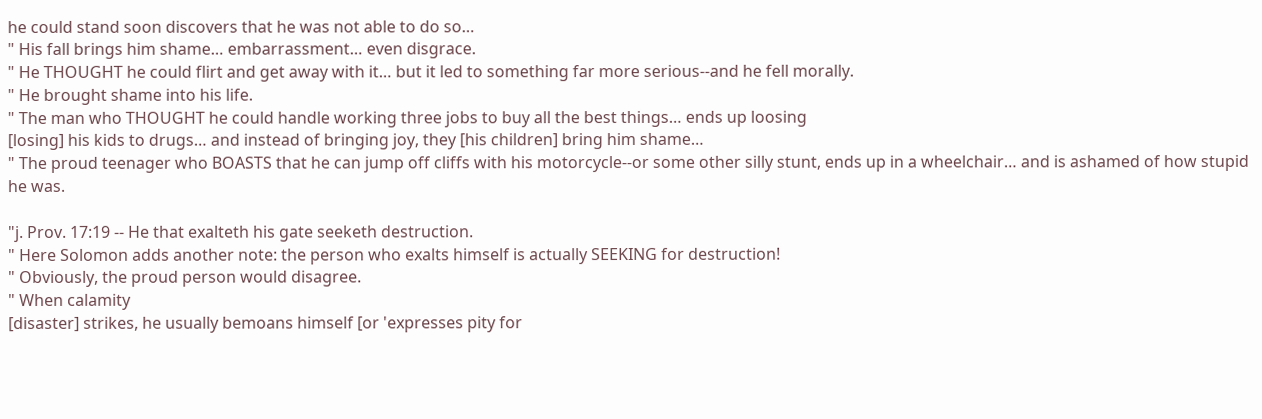he could stand soon discovers that he was not able to do so…
" His fall brings him shame… embarrassment… even disgrace.
" He THOUGHT he could flirt and get away with it… but it led to something far more serious--and he fell morally.
" He brought shame into his life.
" The man who THOUGHT he could handle working three jobs to buy all the best things… ends up loosing
[losing] his kids to drugs… and instead of bringing joy, they [his children] bring him shame…
" The proud teenager who BOASTS that he can jump off cliffs with his motorcycle--or some other silly stunt, ends up in a wheelchair… and is ashamed of how stupid he was.

"j. Prov. 17:19 -- He that exalteth his gate seeketh destruction.
" Here Solomon adds another note: the person who exalts himself is actually SEEKING for destruction!
" Obviously, the proud person would disagree.
" When calamity
[disaster] strikes, he usually bemoans himself [or 'expresses pity for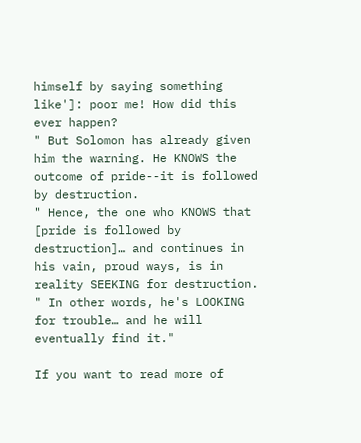himself by saying something like']: poor me! How did this ever happen?
" But Solomon has already given him the warning. He KNOWS the outcome of pride--it is followed by destruction.
" Hence, the one who KNOWS that
[pride is followed by destruction]… and continues in his vain, proud ways, is in reality SEEKING for destruction.
" In other words, he's LOOKING for trouble… and he will eventually find it."

If you want to read more of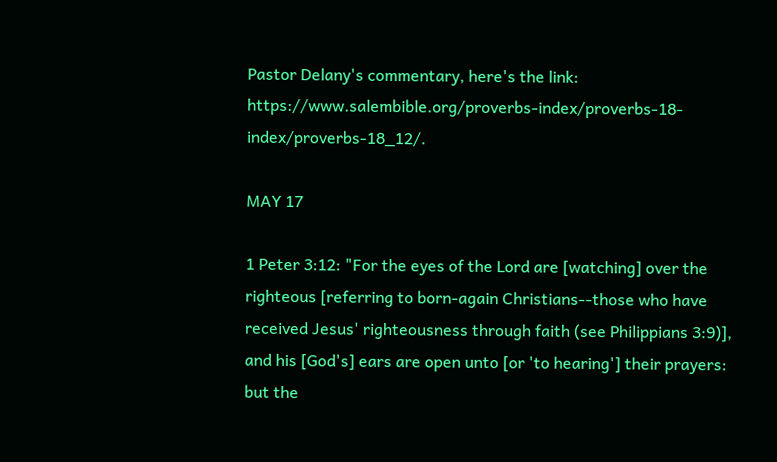Pastor Delany's commentary, here's the link: https://www.salembible.org/proverbs-index/proverbs-18-index/proverbs-18_12/.

MAY 17

1 Peter 3:12: "For the eyes of the Lord are [watching] over the righteous [referring to born-again Christians--those who have received Jesus' righteousness through faith (see Philippians 3:9)], and his [God's] ears are open unto [or 'to hearing'] their prayers: but the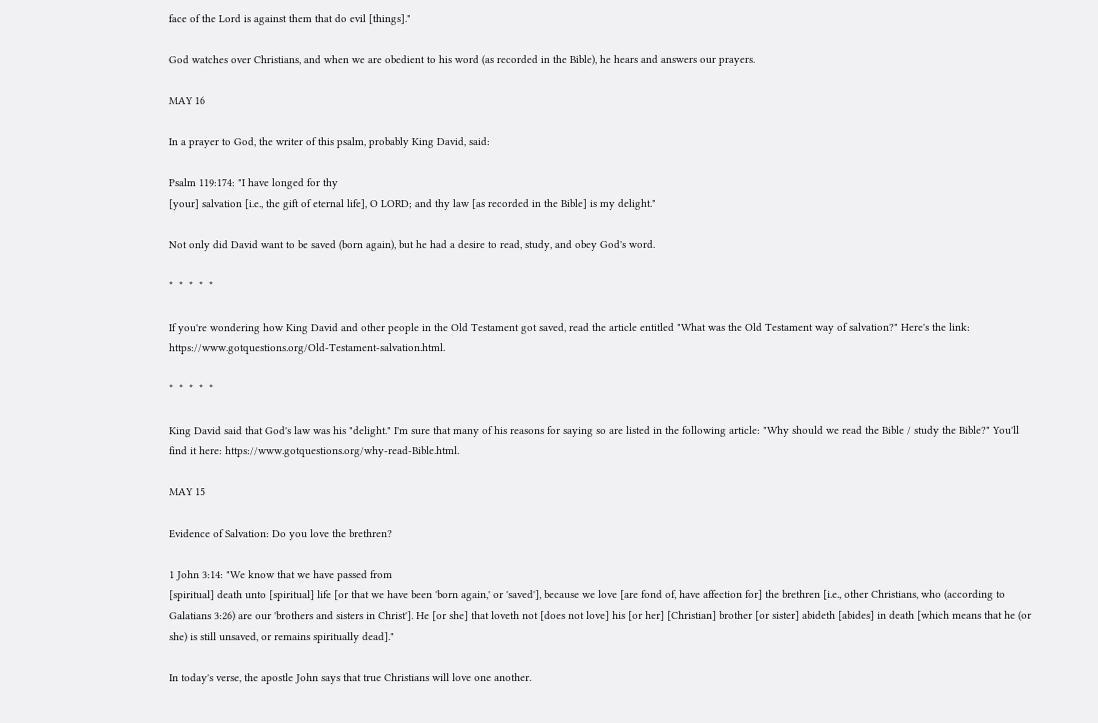face of the Lord is against them that do evil [things]."

God watches over Christians, and when we are obedient to his word (as recorded in the Bible), he hears and answers our prayers.

MAY 16

In a prayer to God, the writer of this psalm, probably King David, said:

Psalm 119:174: "I have longed for thy
[your] salvation [i.e., the gift of eternal life], O LORD; and thy law [as recorded in the Bible] is my delight."

Not only did David want to be saved (born again), but he had a desire to read, study, and obey God's word.

*  *  *  *  *

If you're wondering how King David and other people in the Old Testament got saved, read the article entitled "What was the Old Testament way of salvation?" Here's the link: https://www.gotquestions.org/Old-Testament-salvation.html.

*  *  *  *  *

King David said that God's law was his "delight." I'm sure that many of his reasons for saying so are listed in the following article: "Why should we read the Bible / study the Bible?" You'll find it here: https://www.gotquestions.org/why-read-Bible.html.

MAY 15

Evidence of Salvation: Do you love the brethren?

1 John 3:14: "We know that we have passed from
[spiritual] death unto [spiritual] life [or that we have been 'born again,' or 'saved'], because we love [are fond of, have affection for] the brethren [i.e., other Christians, who (according to Galatians 3:26) are our 'brothers and sisters in Christ']. He [or she] that loveth not [does not love] his [or her] [Christian] brother [or sister] abideth [abides] in death [which means that he (or she) is still unsaved, or remains spiritually dead]."

In today's verse, the apostle John says that true Christians will love one another.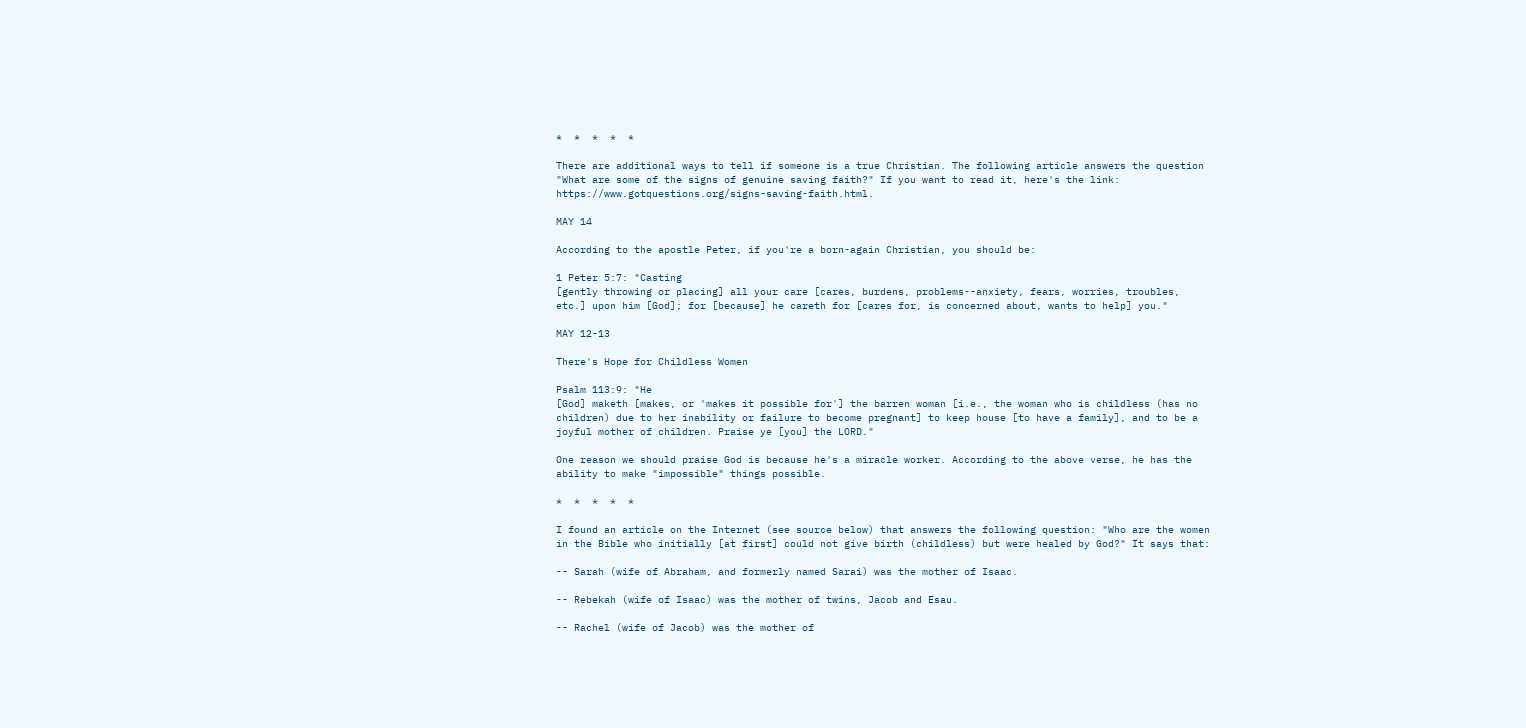*  *  *  *  *

There are additional ways to tell if someone is a true Christian. The following article answers the question "What are some of the signs of genuine saving faith?" If you want to read it, here's the link: https://www.gotquestions.org/signs-saving-faith.html.

MAY 14

According to the apostle Peter, if you're a born-again Christian, you should be:

1 Peter 5:7: "Casting
[gently throwing or placing] all your care [cares, burdens, problems--anxiety, fears, worries, troubles, etc.] upon him [God]; for [because] he careth for [cares for, is concerned about, wants to help] you."

MAY 12-13

There's Hope for Childless Women

Psalm 113:9: "He
[God] maketh [makes, or 'makes it possible for'] the barren woman [i.e., the woman who is childless (has no children) due to her inability or failure to become pregnant] to keep house [to have a family], and to be a joyful mother of children. Praise ye [you] the LORD."

One reason we should praise God is because he's a miracle worker. According to the above verse, he has the ability to make "impossible" things possible.

*  *  *  *  *

I found an article on the Internet (see source below) that answers the following question: "Who are the women in the Bible who initially [at first] could not give birth (childless) but were healed by God?" It says that:

-- Sarah (wife of Abraham, and formerly named Sarai) was the mother of Isaac.

-- Rebekah (wife of Isaac) was the mother of twins, Jacob and Esau.

-- Rachel (wife of Jacob) was the mother of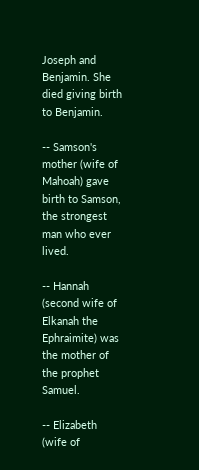Joseph and Benjamin. She died giving birth to Benjamin.

-- Samson's mother (wife of Mahoah) gave birth to Samson, the strongest man who ever lived.

-- Hannah (second wife of Elkanah the Ephraimite) was the mother of the prophet Samuel.

-- Elizabeth (wife of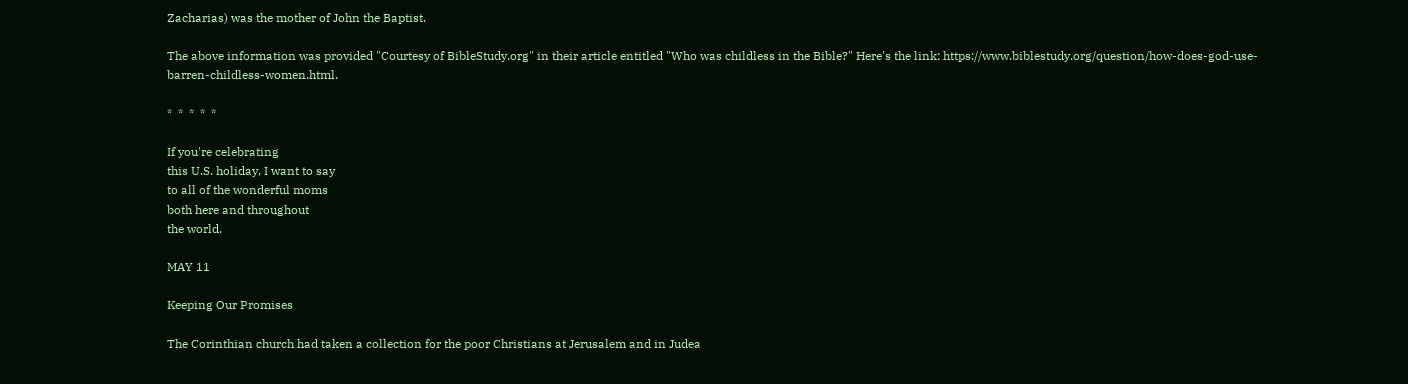Zacharias) was the mother of John the Baptist.

The above information was provided "Courtesy of BibleStudy.org" in their article entitled "Who was childless in the Bible?" Here's the link: https://www.biblestudy.org/question/how-does-god-use-barren-childless-women.html.

*  *  *  *  *

If you're celebrating
this U.S. holiday, I want to say
to all of the wonderful moms
both here and throughout
the world.

MAY 11

Keeping Our Promises

The Corinthian church had taken a collection for the poor Christians at Jerusalem and in Judea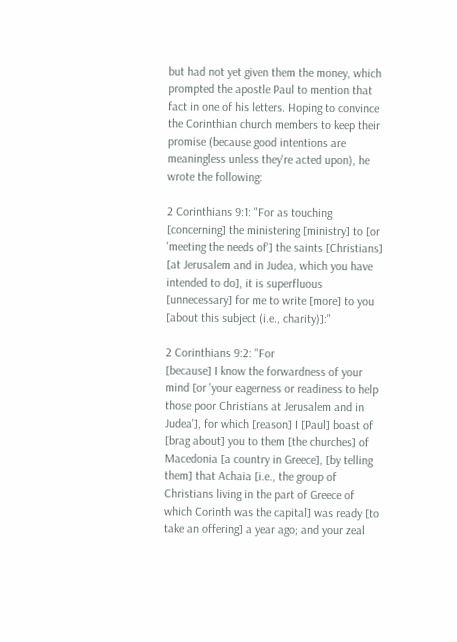but had not yet given them the money, which prompted the apostle Paul to mention that fact in one of his letters. Hoping to convince the Corinthian church members to keep their promise (because good intentions are meaningless unless they're acted upon), he wrote the following:

2 Corinthians 9:1: "For as touching
[concerning] the ministering [ministry] to [or 'meeting the needs of'] the saints [Christians] [at Jerusalem and in Judea, which you have intended to do], it is superfluous [unnecessary] for me to write [more] to you [about this subject (i.e., charity)]:"

2 Corinthians 9:2: "For
[because] I know the forwardness of your mind [or 'your eagerness or readiness to help those poor Christians at Jerusalem and in Judea'], for which [reason] I [Paul] boast of [brag about] you to them [the churches] of Macedonia [a country in Greece], [by telling them] that Achaia [i.e., the group of Christians living in the part of Greece of which Corinth was the capital] was ready [to take an offering] a year ago; and your zeal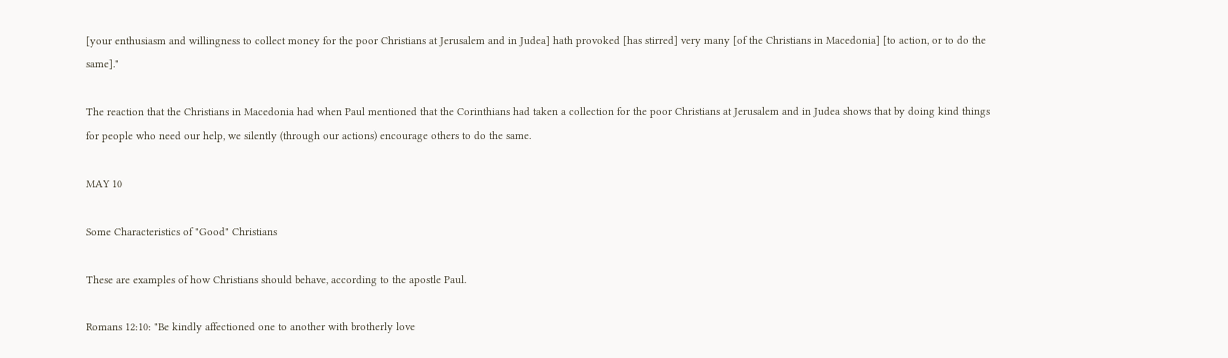[your enthusiasm and willingness to collect money for the poor Christians at Jerusalem and in Judea] hath provoked [has stirred] very many [of the Christians in Macedonia] [to action, or to do the same]."

The reaction that the Christians in Macedonia had when Paul mentioned that the Corinthians had taken a collection for the poor Christians at Jerusalem and in Judea shows that by doing kind things for people who need our help, we silently (through our actions) encourage others to do the same.

MAY 10

Some Characteristics of "Good" Christians

These are examples of how Christians should behave, according to the apostle Paul.

Romans 12:10: "Be kindly affectioned one to another with brotherly love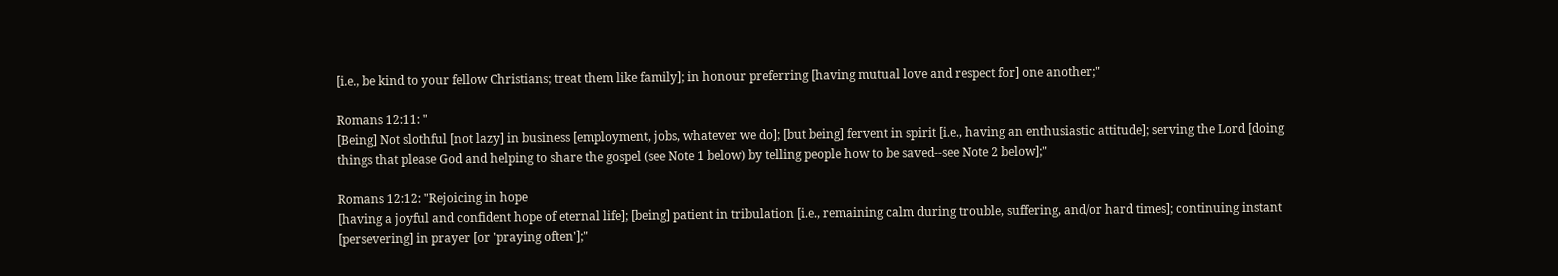[i.e., be kind to your fellow Christians; treat them like family]; in honour preferring [having mutual love and respect for] one another;"

Romans 12:11: "
[Being] Not slothful [not lazy] in business [employment, jobs, whatever we do]; [but being] fervent in spirit [i.e., having an enthusiastic attitude]; serving the Lord [doing things that please God and helping to share the gospel (see Note 1 below) by telling people how to be saved--see Note 2 below];"

Romans 12:12: "Rejoicing in hope
[having a joyful and confident hope of eternal life]; [being] patient in tribulation [i.e., remaining calm during trouble, suffering, and/or hard times]; continuing instant [persevering] in prayer [or 'praying often'];"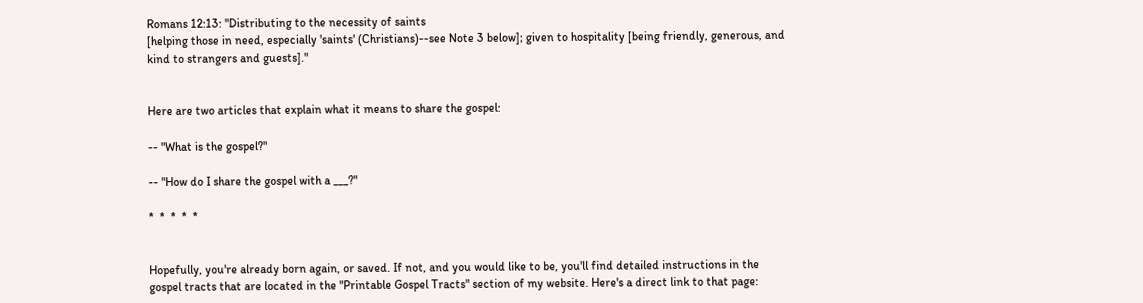Romans 12:13: "Distributing to the necessity of saints
[helping those in need, especially 'saints' (Christians)--see Note 3 below]; given to hospitality [being friendly, generous, and kind to strangers and guests]."


Here are two articles that explain what it means to share the gospel:

-- "What is the gospel?"

-- "How do I share the gospel with a ___?"

*  *  *  *  *


Hopefully, you're already born again, or saved. If not, and you would like to be, you'll find detailed instructions in the gospel tracts that are located in the "Printable Gospel Tracts" section of my website. Here's a direct link to that page: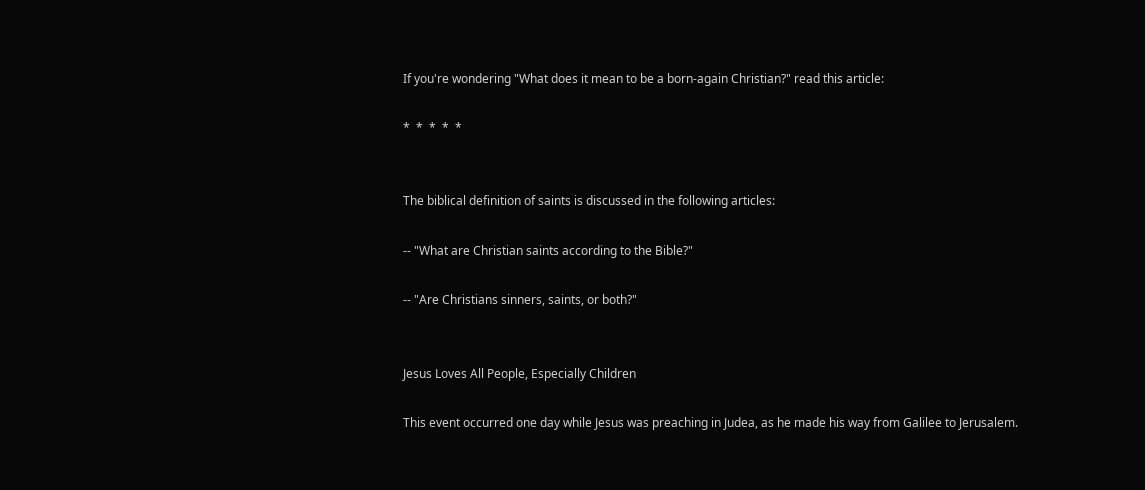If you're wondering "What does it mean to be a born-again Christian?" read this article:

*  *  *  *  *


The biblical definition of saints is discussed in the following articles:

-- "What are Christian saints according to the Bible?"

-- "Are Christians sinners, saints, or both?"


Jesus Loves All People, Especially Children

This event occurred one day while Jesus was preaching in Judea, as he made his way from Galilee to Jerusalem.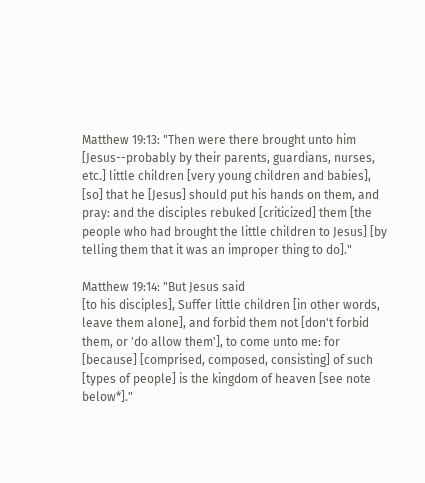Matthew 19:13: "Then were there brought unto him
[Jesus--probably by their parents, guardians, nurses, etc.] little children [very young children and babies], [so] that he [Jesus] should put his hands on them, and pray: and the disciples rebuked [criticized] them [the people who had brought the little children to Jesus] [by telling them that it was an improper thing to do]."

Matthew 19:14: "But Jesus said
[to his disciples], Suffer little children [in other words, leave them alone], and forbid them not [don't forbid them, or 'do allow them'], to come unto me: for [because] [comprised, composed, consisting] of such [types of people] is the kingdom of heaven [see note below*]."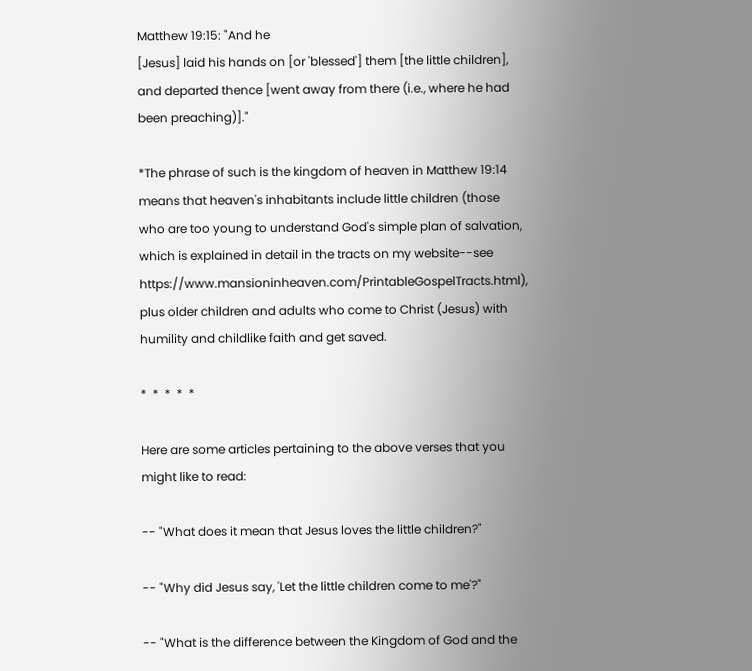Matthew 19:15: "And he
[Jesus] laid his hands on [or 'blessed'] them [the little children], and departed thence [went away from there (i.e., where he had been preaching)]."

*The phrase of such is the kingdom of heaven in Matthew 19:14 means that heaven's inhabitants include little children (those who are too young to understand God's simple plan of salvation, which is explained in detail in the tracts on my website--see https://www.mansioninheaven.com/PrintableGospelTracts.html), plus older children and adults who come to Christ (Jesus) with humility and childlike faith and get saved.

*  *  *  *  *

Here are some articles pertaining to the above verses that you might like to read:

-- "What does it mean that Jesus loves the little children?"

-- "Why did Jesus say, 'Let the little children come to me'?"

-- "What is the difference between the Kingdom of God and the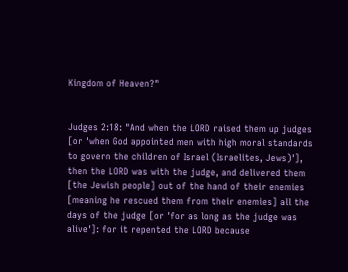Kingdom of Heaven?"


Judges 2:18: "And when the LORD raised them up judges [or 'when God appointed men with high moral standards to govern the children of Israel (Israelites, Jews)'], then the LORD was with the judge, and delivered them [the Jewish people] out of the hand of their enemies [meaning he rescued them from their enemies] all the days of the judge [or 'for as long as the judge was alive']: for it repented the LORD because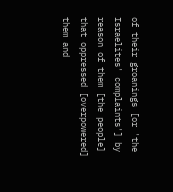of their groanings [or 'the Israelites' complaints'] by reason of them [the people] that oppressed [overpowered] them and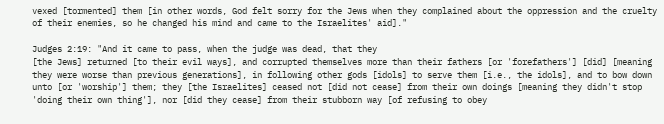vexed [tormented] them [in other words, God felt sorry for the Jews when they complained about the oppression and the cruelty of their enemies, so he changed his mind and came to the Israelites' aid]."

Judges 2:19: "And it came to pass, when the judge was dead, that they
[the Jews] returned [to their evil ways], and corrupted themselves more than their fathers [or 'forefathers'] [did] [meaning they were worse than previous generations], in following other gods [idols] to serve them [i.e., the idols], and to bow down unto [or 'worship'] them; they [the Israelites] ceased not [did not cease] from their own doings [meaning they didn't stop 'doing their own thing'], nor [did they cease] from their stubborn way [of refusing to obey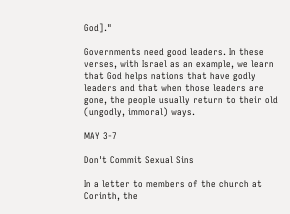God]."

Governments need good leaders. In these verses, with Israel as an example, we learn that God helps nations that have godly leaders and that when those leaders are gone, the people usually return to their old (ungodly, immoral) ways.

MAY 3-7

Don't Commit Sexual Sins

In a letter to members of the church at Corinth, the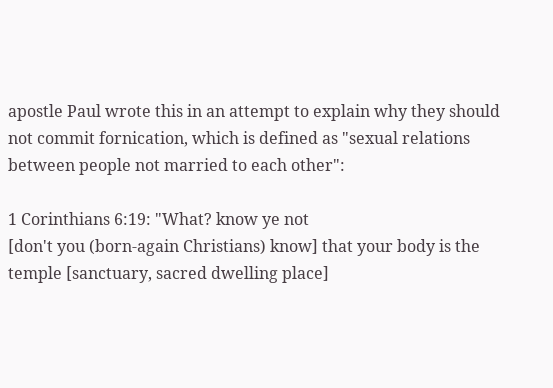apostle Paul wrote this in an attempt to explain why they should not commit fornication, which is defined as "sexual relations between people not married to each other":

1 Corinthians 6:19: "What? know ye not
[don't you (born-again Christians) know] that your body is the temple [sanctuary, sacred dwelling place]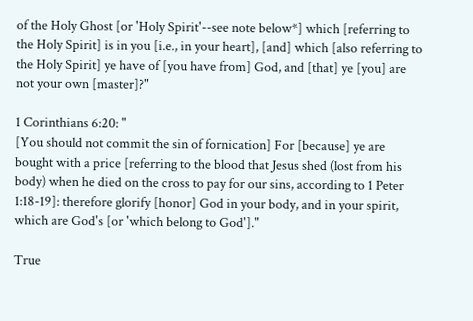of the Holy Ghost [or 'Holy Spirit'--see note below*] which [referring to the Holy Spirit] is in you [i.e., in your heart], [and] which [also referring to the Holy Spirit] ye have of [you have from] God, and [that] ye [you] are not your own [master]?"

1 Corinthians 6:20: "
[You should not commit the sin of fornication] For [because] ye are bought with a price [referring to the blood that Jesus shed (lost from his body) when he died on the cross to pay for our sins, according to 1 Peter 1:18-19]: therefore glorify [honor] God in your body, and in your spirit, which are God's [or 'which belong to God']."

True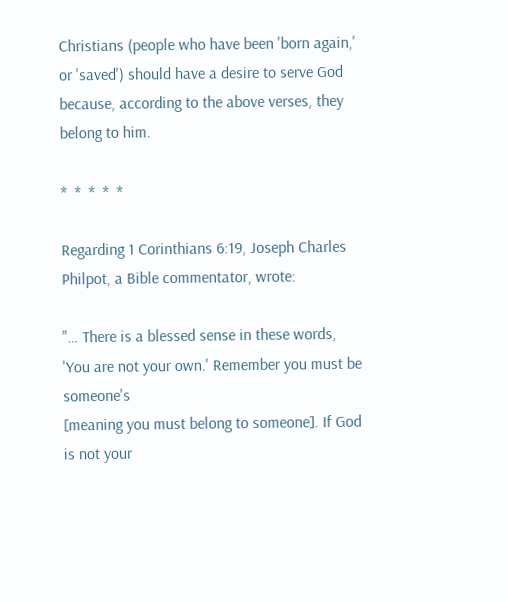Christians (people who have been 'born again,' or 'saved') should have a desire to serve God because, according to the above verses, they belong to him.

*  *  *  *  *

Regarding 1 Corinthians 6:19, Joseph Charles Philpot, a Bible commentator, wrote:

"… There is a blessed sense in these words, 'You are not your own.' Remember you must be someone's
[meaning you must belong to someone]. If God is not your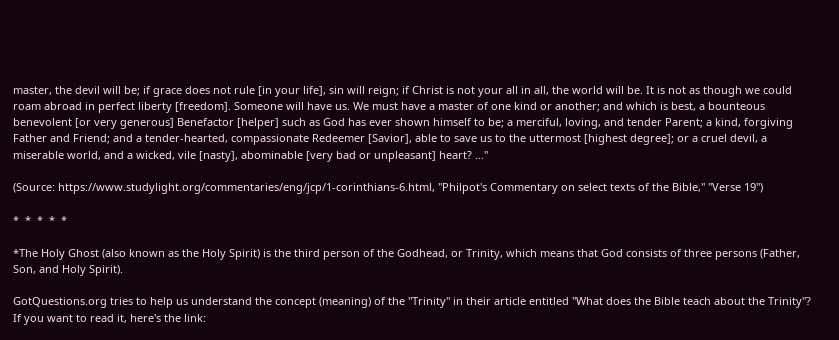master, the devil will be; if grace does not rule [in your life], sin will reign; if Christ is not your all in all, the world will be. It is not as though we could roam abroad in perfect liberty [freedom]. Someone will have us. We must have a master of one kind or another; and which is best, a bounteous benevolent [or very generous] Benefactor [helper] such as God has ever shown himself to be; a merciful, loving, and tender Parent; a kind, forgiving Father and Friend; and a tender-hearted, compassionate Redeemer [Savior], able to save us to the uttermost [highest degree]; or a cruel devil, a miserable world, and a wicked, vile [nasty], abominable [very bad or unpleasant] heart? …"

(Source: https://www.studylight.org/commentaries/eng/jcp/1-corinthians-6.html, "Philpot's Commentary on select texts of the Bible," "Verse 19")

*  *  *  *  *

*The Holy Ghost (also known as the Holy Spirit) is the third person of the Godhead, or Trinity, which means that God consists of three persons (Father, Son, and Holy Spirit).

GotQuestions.org tries to help us understand the concept (meaning) of the "Trinity" in their article entitled "What does the Bible teach about the Trinity"? If you want to read it, here's the link: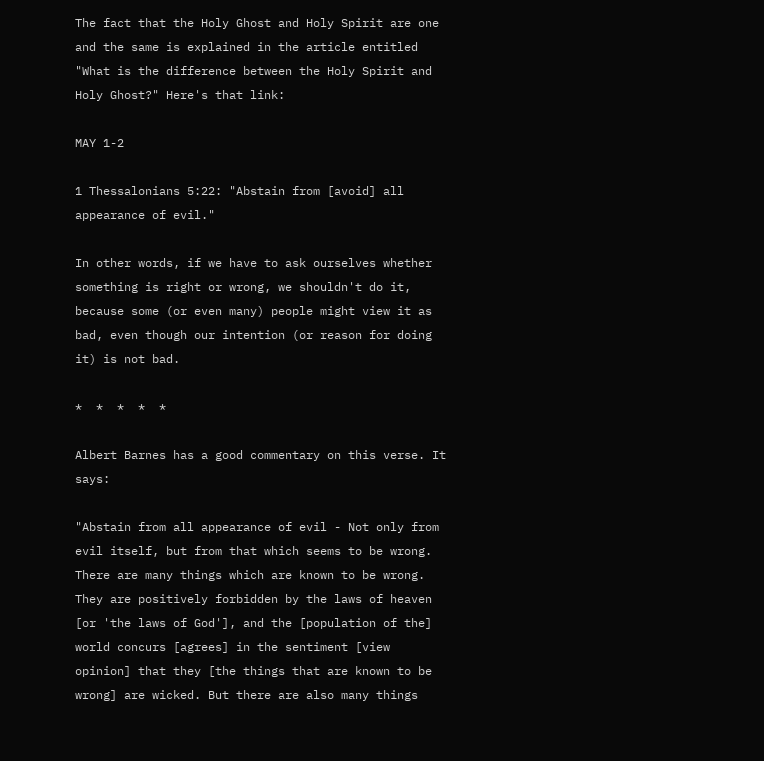The fact that the Holy Ghost and Holy Spirit are one and the same is explained in the article entitled "What is the difference between the Holy Spirit and Holy Ghost?" Here's that link:

MAY 1-2

1 Thessalonians 5:22: "Abstain from [avoid] all appearance of evil."

In other words, if we have to ask ourselves whether something is right or wrong, we shouldn't do it, because some (or even many) people might view it as bad, even though our intention (or reason for doing it) is not bad.

*  *  *  *  *

Albert Barnes has a good commentary on this verse. It says:

"Abstain from all appearance of evil - Not only from evil itself, but from that which seems to be wrong. There are many things which are known to be wrong. They are positively forbidden by the laws of heaven
[or 'the laws of God'], and the [population of the] world concurs [agrees] in the sentiment [view opinion] that they [the things that are known to be wrong] are wicked. But there are also many things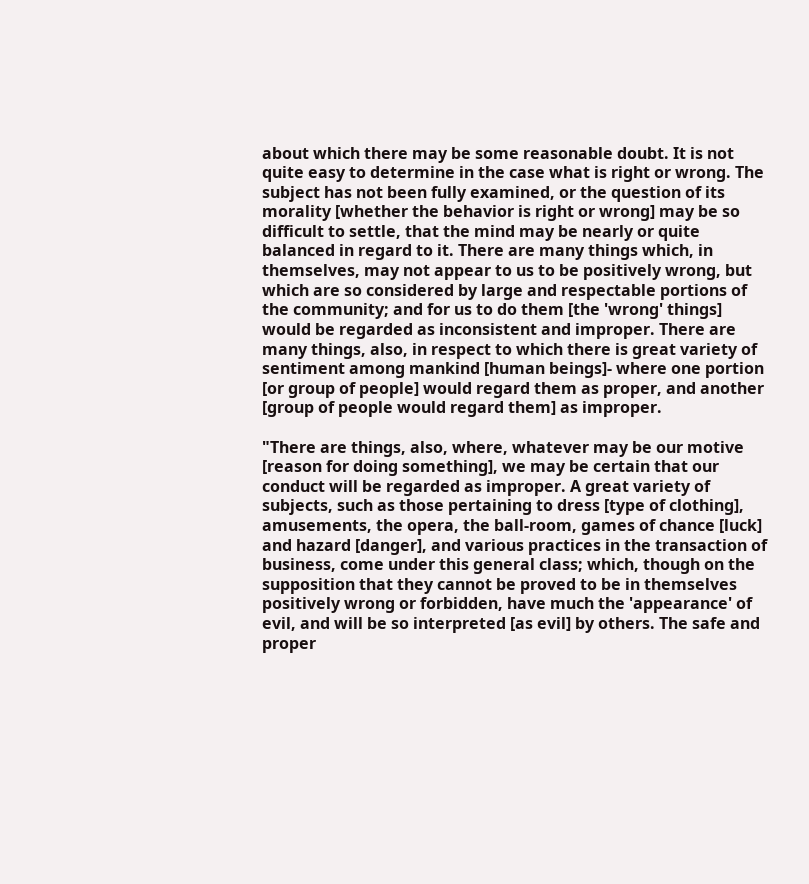about which there may be some reasonable doubt. It is not quite easy to determine in the case what is right or wrong. The subject has not been fully examined, or the question of its morality [whether the behavior is right or wrong] may be so difficult to settle, that the mind may be nearly or quite balanced in regard to it. There are many things which, in themselves, may not appear to us to be positively wrong, but which are so considered by large and respectable portions of the community; and for us to do them [the 'wrong' things] would be regarded as inconsistent and improper. There are many things, also, in respect to which there is great variety of sentiment among mankind [human beings]- where one portion [or group of people] would regard them as proper, and another [group of people would regard them] as improper.

"There are things, also, where, whatever may be our motive
[reason for doing something], we may be certain that our conduct will be regarded as improper. A great variety of subjects, such as those pertaining to dress [type of clothing], amusements, the opera, the ball-room, games of chance [luck] and hazard [danger], and various practices in the transaction of business, come under this general class; which, though on the supposition that they cannot be proved to be in themselves positively wrong or forbidden, have much the 'appearance' of evil, and will be so interpreted [as evil] by others. The safe and proper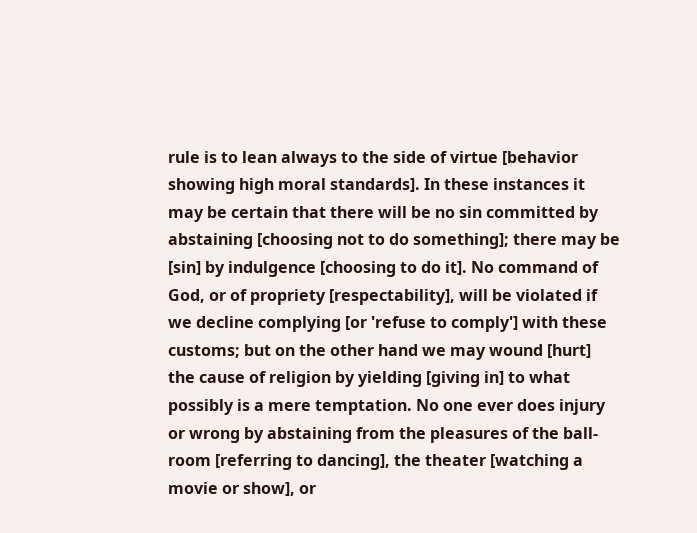rule is to lean always to the side of virtue [behavior showing high moral standards]. In these instances it may be certain that there will be no sin committed by abstaining [choosing not to do something]; there may be [sin] by indulgence [choosing to do it]. No command of God, or of propriety [respectability], will be violated if we decline complying [or 'refuse to comply'] with these customs; but on the other hand we may wound [hurt] the cause of religion by yielding [giving in] to what possibly is a mere temptation. No one ever does injury or wrong by abstaining from the pleasures of the ball-room [referring to dancing], the theater [watching a movie or show], or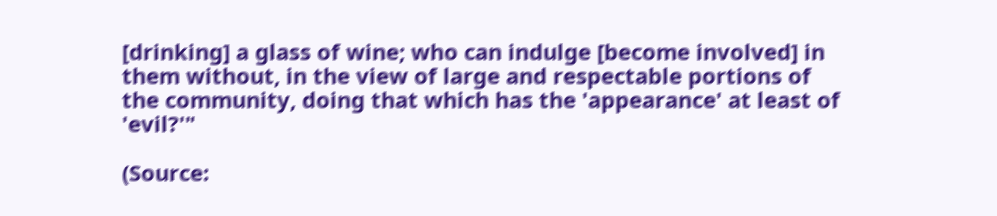[drinking] a glass of wine; who can indulge [become involved] in them without, in the view of large and respectable portions of the community, doing that which has the 'appearance' at least of 'evil?'"

(Source: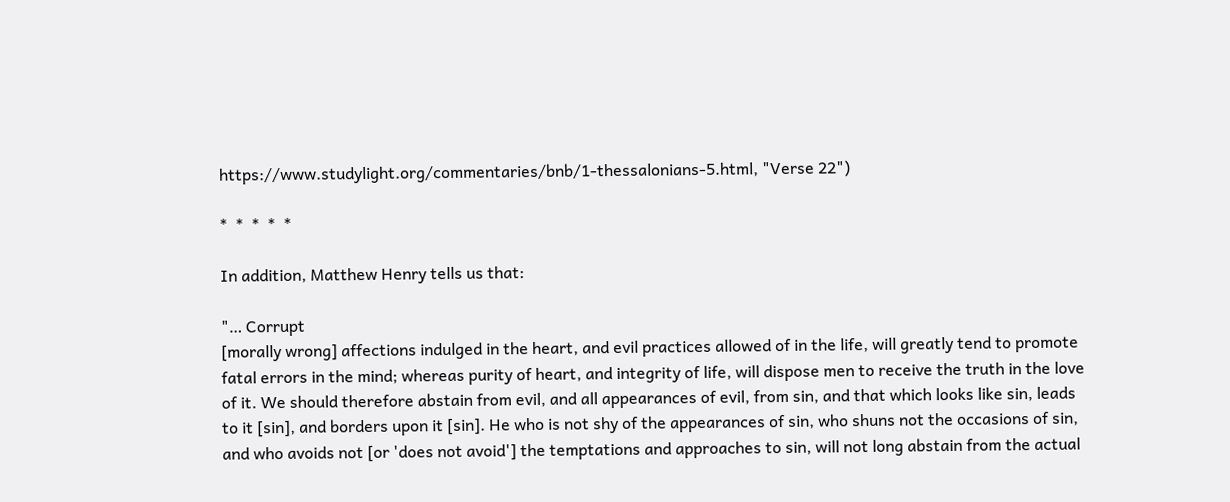https://www.studylight.org/commentaries/bnb/1-thessalonians-5.html, "Verse 22")

*  *  *  *  *

In addition, Matthew Henry tells us that:

"… Corrupt
[morally wrong] affections indulged in the heart, and evil practices allowed of in the life, will greatly tend to promote fatal errors in the mind; whereas purity of heart, and integrity of life, will dispose men to receive the truth in the love of it. We should therefore abstain from evil, and all appearances of evil, from sin, and that which looks like sin, leads to it [sin], and borders upon it [sin]. He who is not shy of the appearances of sin, who shuns not the occasions of sin, and who avoids not [or 'does not avoid'] the temptations and approaches to sin, will not long abstain from the actual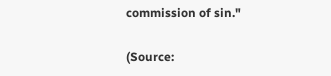commission of sin."

(Source: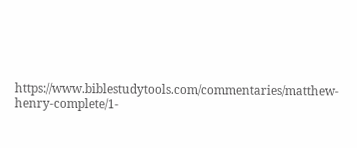https://www.biblestudytools.com/commentaries/matthew-henry-complete/1-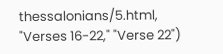thessalonians/5.html, "Verses 16-22," "Verse 22")